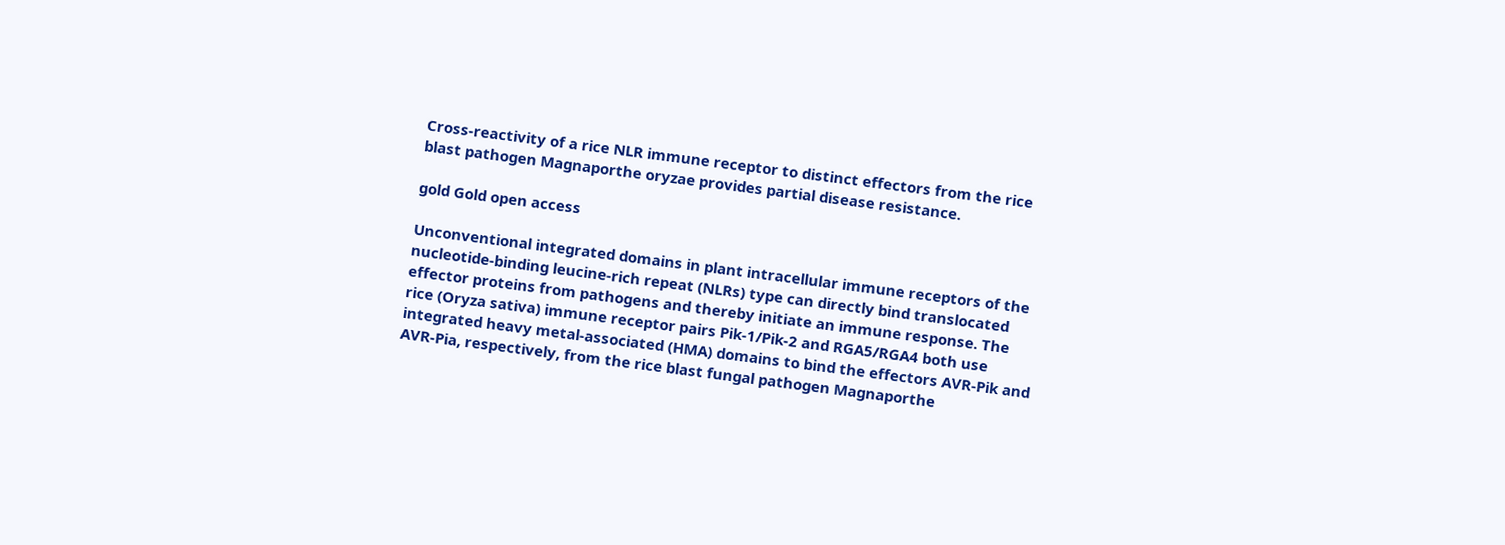Cross-reactivity of a rice NLR immune receptor to distinct effectors from the rice blast pathogen Magnaporthe oryzae provides partial disease resistance.

gold Gold open access

Unconventional integrated domains in plant intracellular immune receptors of the nucleotide-binding leucine-rich repeat (NLRs) type can directly bind translocated effector proteins from pathogens and thereby initiate an immune response. The rice (Oryza sativa) immune receptor pairs Pik-1/Pik-2 and RGA5/RGA4 both use integrated heavy metal-associated (HMA) domains to bind the effectors AVR-Pik and AVR-Pia, respectively, from the rice blast fungal pathogen Magnaporthe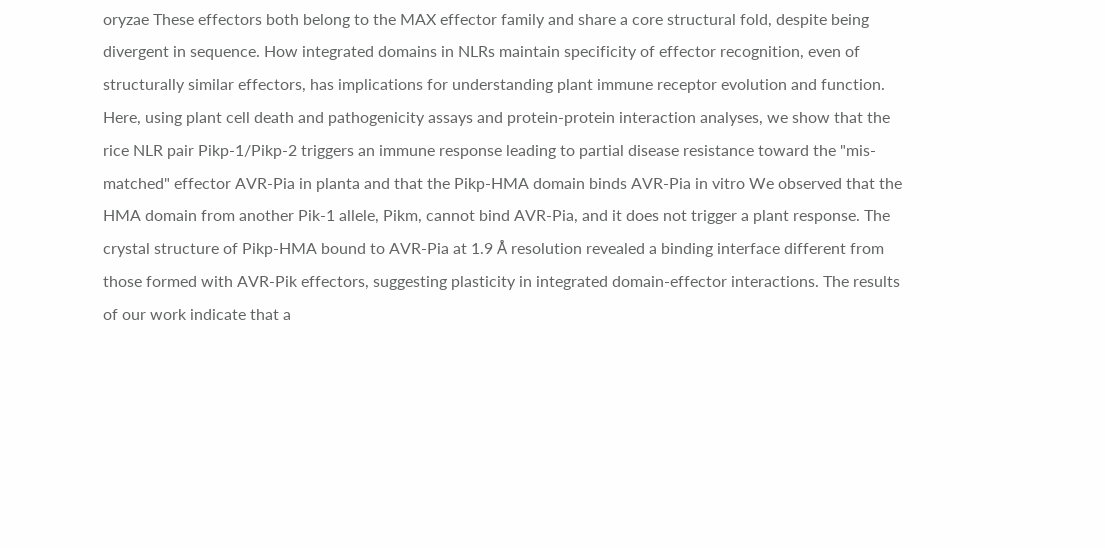oryzae These effectors both belong to the MAX effector family and share a core structural fold, despite being divergent in sequence. How integrated domains in NLRs maintain specificity of effector recognition, even of structurally similar effectors, has implications for understanding plant immune receptor evolution and function. Here, using plant cell death and pathogenicity assays and protein-protein interaction analyses, we show that the rice NLR pair Pikp-1/Pikp-2 triggers an immune response leading to partial disease resistance toward the "mis-matched" effector AVR-Pia in planta and that the Pikp-HMA domain binds AVR-Pia in vitro We observed that the HMA domain from another Pik-1 allele, Pikm, cannot bind AVR-Pia, and it does not trigger a plant response. The crystal structure of Pikp-HMA bound to AVR-Pia at 1.9 Å resolution revealed a binding interface different from those formed with AVR-Pik effectors, suggesting plasticity in integrated domain-effector interactions. The results of our work indicate that a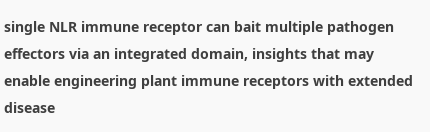single NLR immune receptor can bait multiple pathogen effectors via an integrated domain, insights that may enable engineering plant immune receptors with extended disease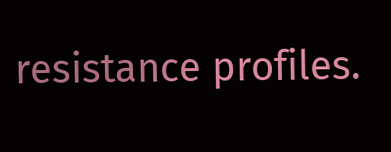resistance profiles.